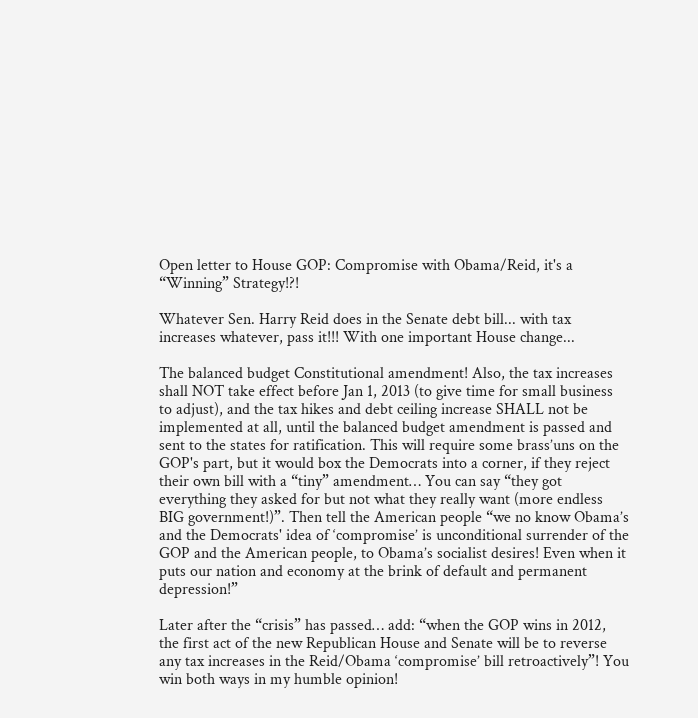Open letter to House GOP: Compromise with Obama/Reid, it's a “Winning” Strategy!?!

Whatever Sen. Harry Reid does in the Senate debt bill... with tax increases whatever, pass it!!! With one important House change...

The balanced budget Constitutional amendment! Also, the tax increases shall NOT take effect before Jan 1, 2013 (to give time for small business to adjust), and the tax hikes and debt ceiling increase SHALL not be implemented at all, until the balanced budget amendment is passed and sent to the states for ratification. This will require some brass’uns on the GOP's part, but it would box the Democrats into a corner, if they reject their own bill with a “tiny” amendment… You can say “they got everything they asked for but not what they really want (more endless BIG government!)”. Then tell the American people “we no know Obama’s and the Democrats' idea of ‘compromise’ is unconditional surrender of the GOP and the American people, to Obama’s socialist desires! Even when it puts our nation and economy at the brink of default and permanent depression!”

Later after the “crisis” has passed… add: “when the GOP wins in 2012, the first act of the new Republican House and Senate will be to reverse any tax increases in the Reid/Obama ‘compromise’ bill retroactively”! You win both ways in my humble opinion!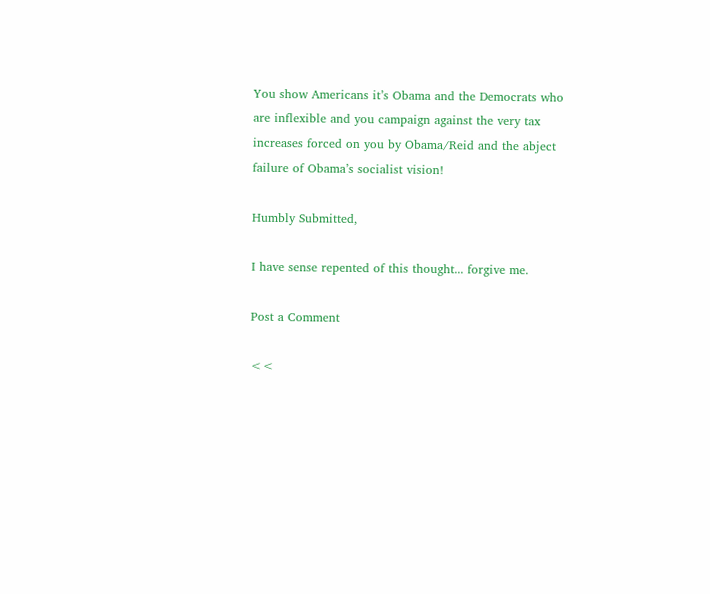You show Americans it’s Obama and the Democrats who are inflexible and you campaign against the very tax increases forced on you by Obama/Reid and the abject failure of Obama’s socialist vision!

Humbly Submitted,

I have sense repented of this thought... forgive me.

Post a Comment

<<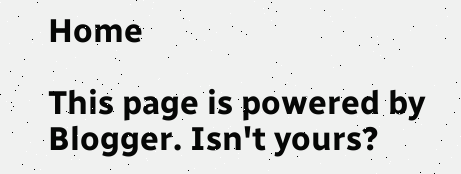Home

This page is powered by Blogger. Isn't yours?